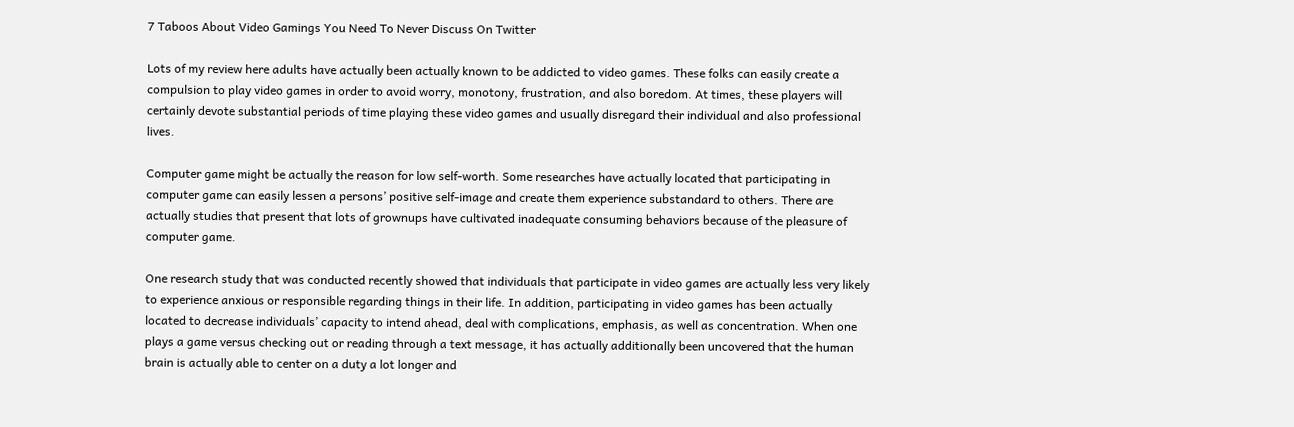7 Taboos About Video Gamings You Need To Never Discuss On Twitter

Lots of my review here adults have actually been actually known to be addicted to video games. These folks can easily create a compulsion to play video games in order to avoid worry, monotony, frustration, and also boredom. At times, these players will certainly devote substantial periods of time playing these video games and usually disregard their individual and also professional lives.

Computer game might be actually the reason for low self-worth. Some researches have actually located that participating in computer game can easily lessen a persons’ positive self-image and create them experience substandard to others. There are actually studies that present that lots of grownups have cultivated inadequate consuming behaviors because of the pleasure of computer game.

One research study that was conducted recently showed that individuals that participate in video games are actually less very likely to experience anxious or responsible regarding things in their life. In addition, participating in video games has been actually located to decrease individuals’ capacity to intend ahead, deal with complications, emphasis, as well as concentration. When one plays a game versus checking out or reading through a text message, it has actually additionally been uncovered that the human brain is actually able to center on a duty a lot longer and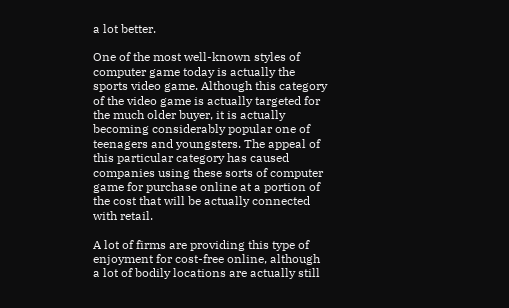a lot better.

One of the most well-known styles of computer game today is actually the sports video game. Although this category of the video game is actually targeted for the much older buyer, it is actually becoming considerably popular one of teenagers and youngsters. The appeal of this particular category has caused companies using these sorts of computer game for purchase online at a portion of the cost that will be actually connected with retail.

A lot of firms are providing this type of enjoyment for cost-free online, although a lot of bodily locations are actually still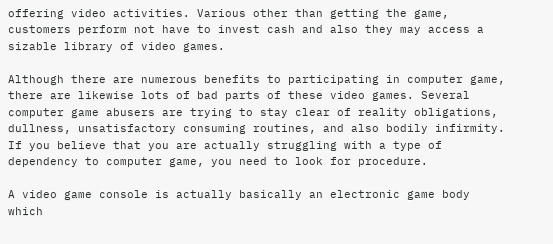offering video activities. Various other than getting the game, customers perform not have to invest cash and also they may access a sizable library of video games.

Although there are numerous benefits to participating in computer game, there are likewise lots of bad parts of these video games. Several computer game abusers are trying to stay clear of reality obligations, dullness, unsatisfactory consuming routines, and also bodily infirmity. If you believe that you are actually struggling with a type of dependency to computer game, you need to look for procedure.

A video game console is actually basically an electronic game body which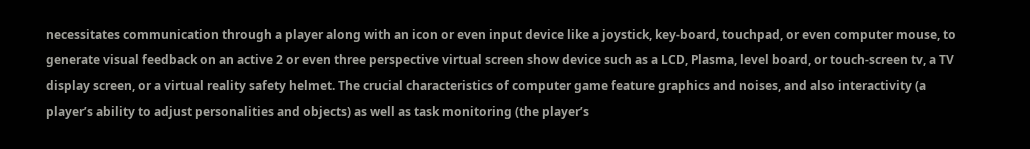necessitates communication through a player along with an icon or even input device like a joystick, key-board, touchpad, or even computer mouse, to generate visual feedback on an active 2 or even three perspective virtual screen show device such as a LCD, Plasma, level board, or touch-screen tv, a TV display screen, or a virtual reality safety helmet. The crucial characteristics of computer game feature graphics and noises, and also interactivity (a player’s ability to adjust personalities and objects) as well as task monitoring (the player’s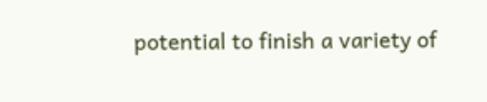potential to finish a variety of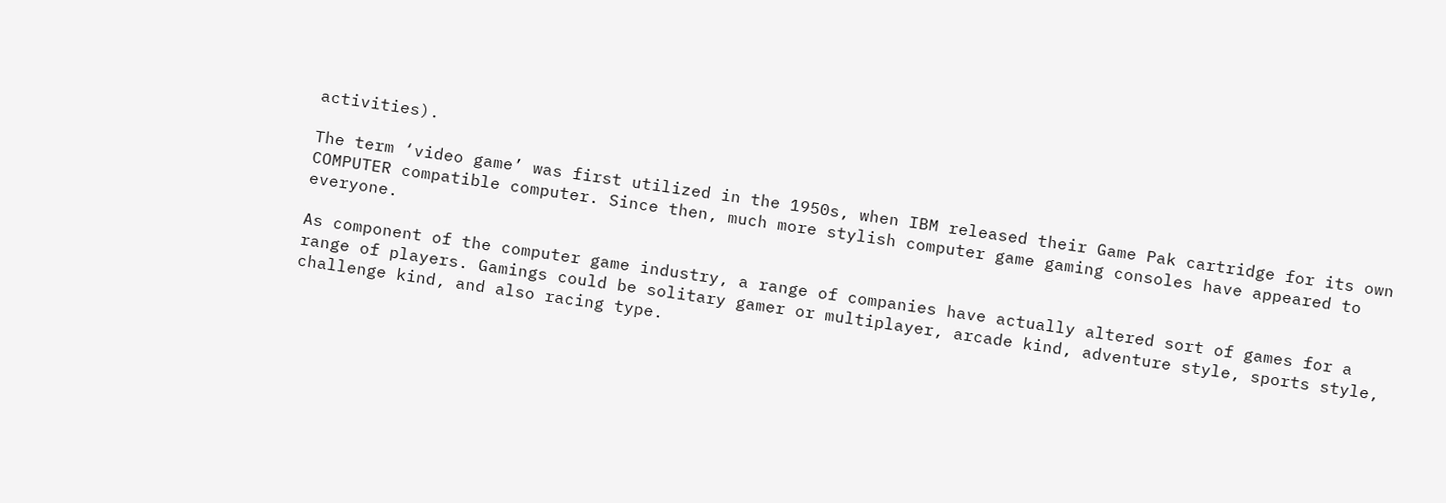activities).

The term ‘video game’ was first utilized in the 1950s, when IBM released their Game Pak cartridge for its own COMPUTER compatible computer. Since then, much more stylish computer game gaming consoles have appeared to everyone.

As component of the computer game industry, a range of companies have actually altered sort of games for a range of players. Gamings could be solitary gamer or multiplayer, arcade kind, adventure style, sports style, challenge kind, and also racing type.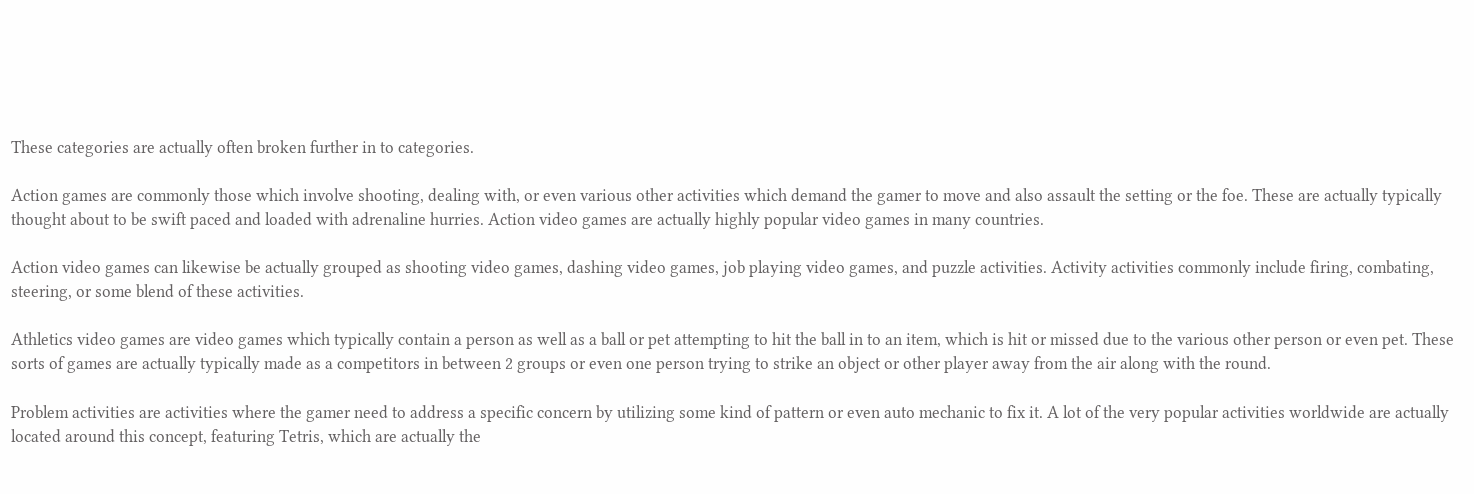These categories are actually often broken further in to categories.

Action games are commonly those which involve shooting, dealing with, or even various other activities which demand the gamer to move and also assault the setting or the foe. These are actually typically thought about to be swift paced and loaded with adrenaline hurries. Action video games are actually highly popular video games in many countries.

Action video games can likewise be actually grouped as shooting video games, dashing video games, job playing video games, and puzzle activities. Activity activities commonly include firing, combating, steering, or some blend of these activities.

Athletics video games are video games which typically contain a person as well as a ball or pet attempting to hit the ball in to an item, which is hit or missed due to the various other person or even pet. These sorts of games are actually typically made as a competitors in between 2 groups or even one person trying to strike an object or other player away from the air along with the round.

Problem activities are activities where the gamer need to address a specific concern by utilizing some kind of pattern or even auto mechanic to fix it. A lot of the very popular activities worldwide are actually located around this concept, featuring Tetris, which are actually the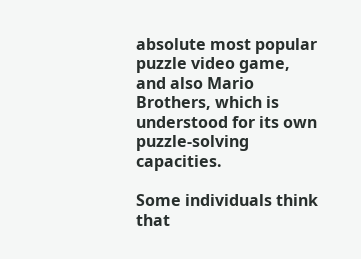absolute most popular puzzle video game, and also Mario Brothers, which is understood for its own puzzle-solving capacities.

Some individuals think that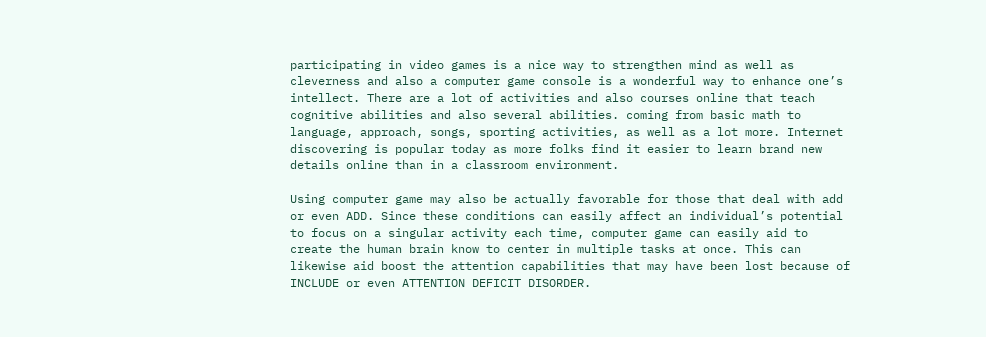participating in video games is a nice way to strengthen mind as well as cleverness and also a computer game console is a wonderful way to enhance one’s intellect. There are a lot of activities and also courses online that teach cognitive abilities and also several abilities. coming from basic math to language, approach, songs, sporting activities, as well as a lot more. Internet discovering is popular today as more folks find it easier to learn brand new details online than in a classroom environment.

Using computer game may also be actually favorable for those that deal with add or even ADD. Since these conditions can easily affect an individual’s potential to focus on a singular activity each time, computer game can easily aid to create the human brain know to center in multiple tasks at once. This can likewise aid boost the attention capabilities that may have been lost because of INCLUDE or even ATTENTION DEFICIT DISORDER.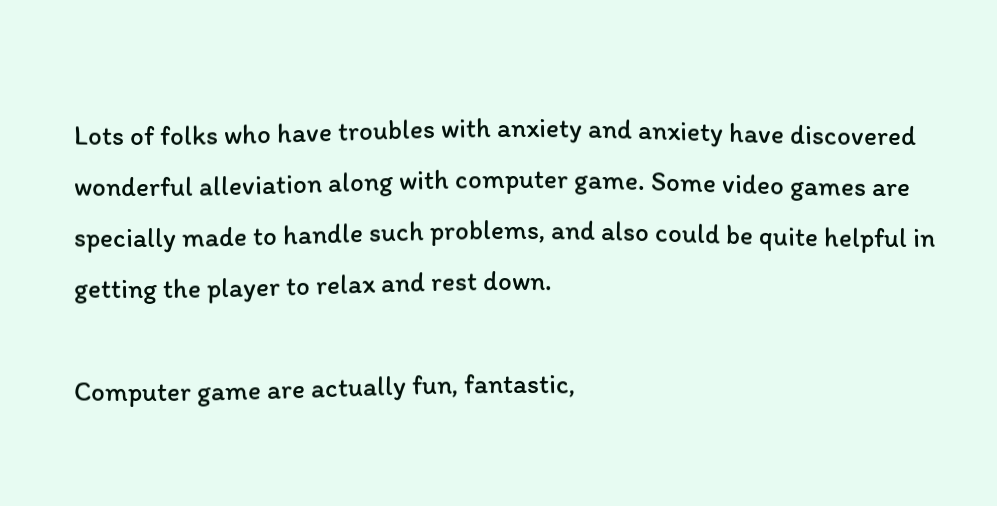Lots of folks who have troubles with anxiety and anxiety have discovered wonderful alleviation along with computer game. Some video games are specially made to handle such problems, and also could be quite helpful in getting the player to relax and rest down.

Computer game are actually fun, fantastic,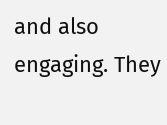and also engaging. They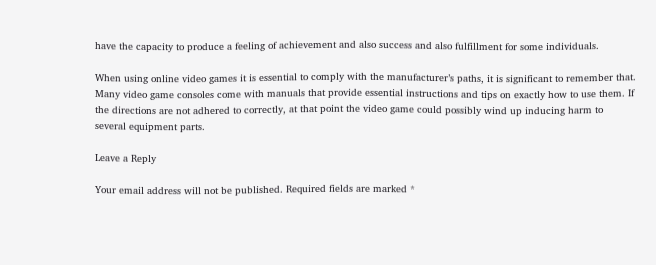have the capacity to produce a feeling of achievement and also success and also fulfillment for some individuals.

When using online video games it is essential to comply with the manufacturer’s paths, it is significant to remember that. Many video game consoles come with manuals that provide essential instructions and tips on exactly how to use them. If the directions are not adhered to correctly, at that point the video game could possibly wind up inducing harm to several equipment parts.

Leave a Reply

Your email address will not be published. Required fields are marked *